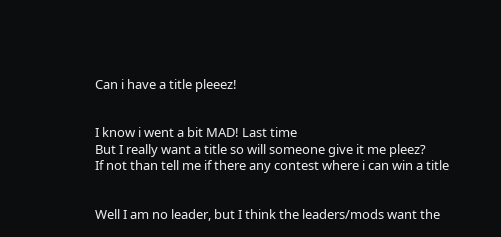Can i have a title pleeez!


I know i went a bit MAD! Last time
But I really want a title so will someone give it me pleez?
If not than tell me if there any contest where i can win a title


Well I am no leader, but I think the leaders/mods want the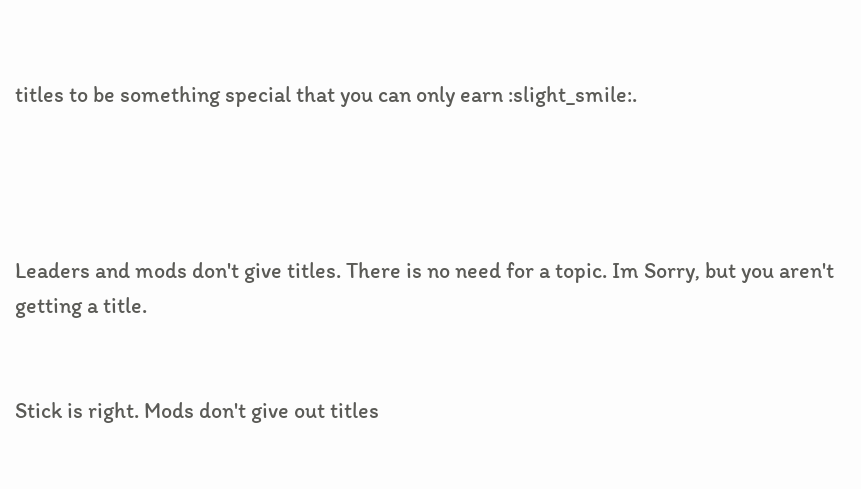titles to be something special that you can only earn :slight_smile:.




Leaders and mods don't give titles. There is no need for a topic. Im Sorry, but you aren't getting a title.


Stick is right. Mods don't give out titles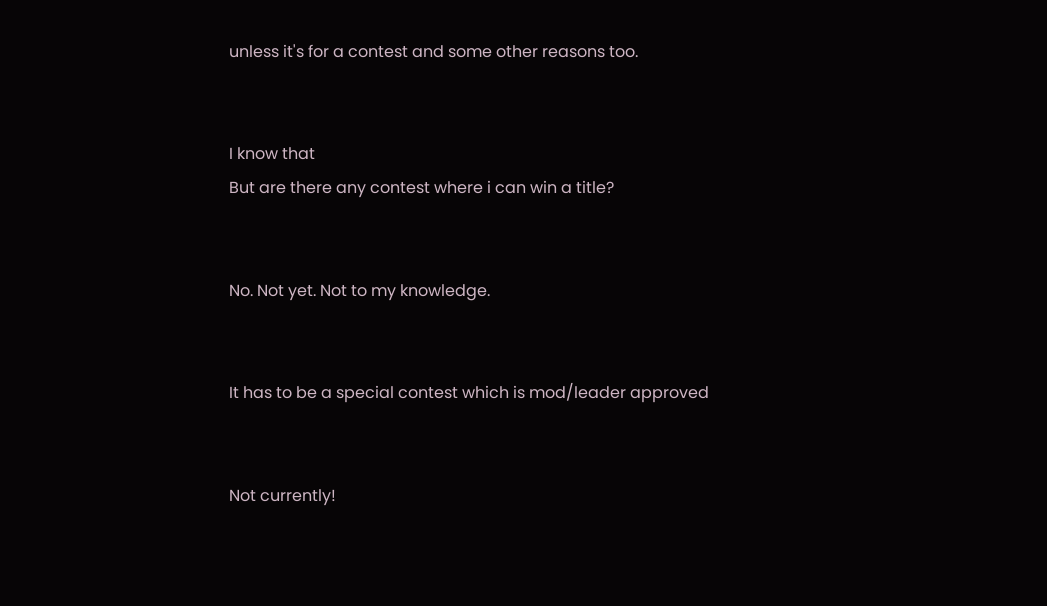unless it's for a contest and some other reasons too.


I know that
But are there any contest where i can win a title?


No. Not yet. Not to my knowledge.


It has to be a special contest which is mod/leader approved


Not currently!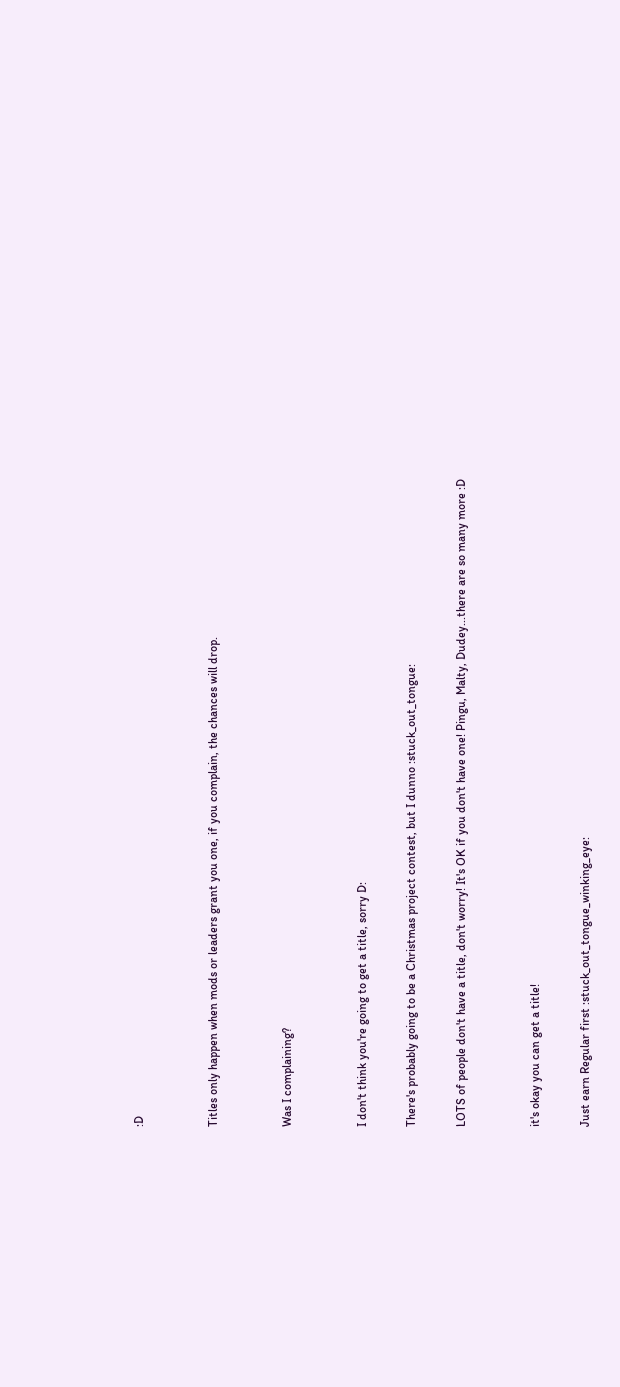:D


Titles only happen when mods or leaders grant you one, if you complain, the chances will drop.


Was I complaining?


I don't think you're going to get a title, sorry D:

There's probably going to be a Christmas project contest, but I dunno :stuck_out_tongue:

LOTS of people don't have a title, don't worry! It's OK if you don't have one! Pingu, Malty, Dudey...there are so many more :D


it's okay you can get a title!

Just earn Regular first :stuck_out_tongue_winking_eye: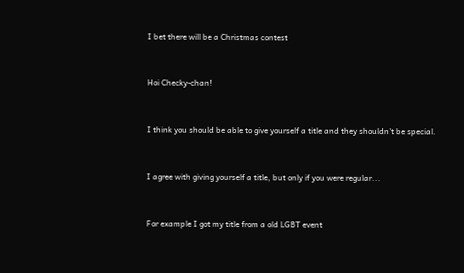I bet there will be a Christmas contest


Hoi Checky-chan!


I think you should be able to give yourself a title and they shouldn't be special.


I agree with giving yourself a title, but only if you were regular...


For example I got my title from a old LGBT event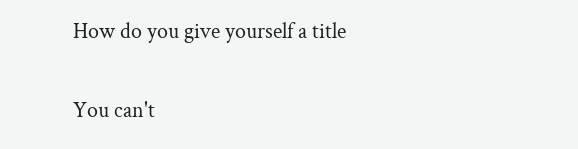How do you give yourself a title


You can't